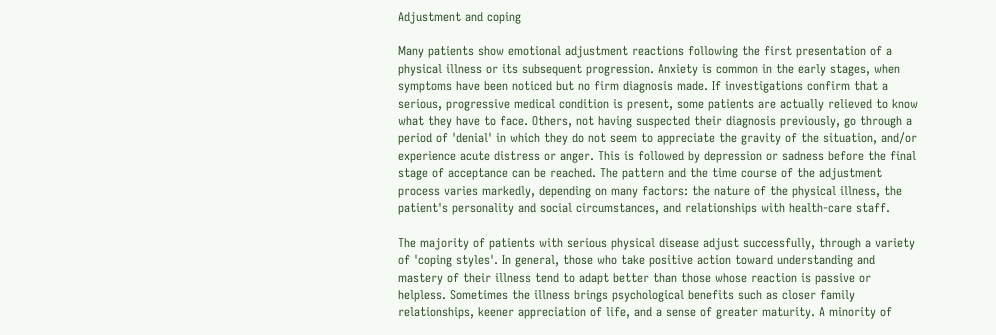Adjustment and coping

Many patients show emotional adjustment reactions following the first presentation of a physical illness or its subsequent progression. Anxiety is common in the early stages, when symptoms have been noticed but no firm diagnosis made. If investigations confirm that a serious, progressive medical condition is present, some patients are actually relieved to know what they have to face. Others, not having suspected their diagnosis previously, go through a period of 'denial' in which they do not seem to appreciate the gravity of the situation, and/or experience acute distress or anger. This is followed by depression or sadness before the final stage of acceptance can be reached. The pattern and the time course of the adjustment process varies markedly, depending on many factors: the nature of the physical illness, the patient's personality and social circumstances, and relationships with health-care staff.

The majority of patients with serious physical disease adjust successfully, through a variety of 'coping styles'. In general, those who take positive action toward understanding and mastery of their illness tend to adapt better than those whose reaction is passive or helpless. Sometimes the illness brings psychological benefits such as closer family relationships, keener appreciation of life, and a sense of greater maturity. A minority of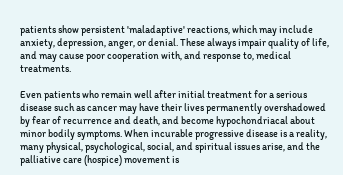patients show persistent 'maladaptive' reactions, which may include anxiety, depression, anger, or denial. These always impair quality of life, and may cause poor cooperation with, and response to, medical treatments.

Even patients who remain well after initial treatment for a serious disease such as cancer may have their lives permanently overshadowed by fear of recurrence and death, and become hypochondriacal about minor bodily symptoms. When incurable progressive disease is a reality, many physical, psychological, social, and spiritual issues arise, and the palliative care (hospice) movement is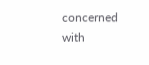concerned with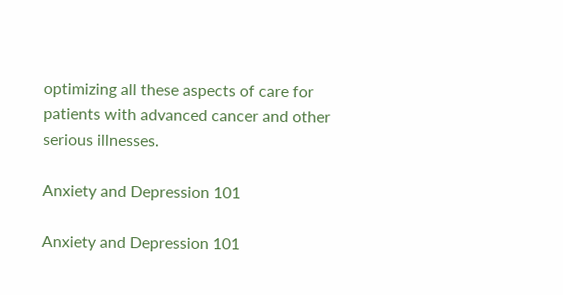optimizing all these aspects of care for patients with advanced cancer and other serious illnesses.

Anxiety and Depression 101

Anxiety and Depression 101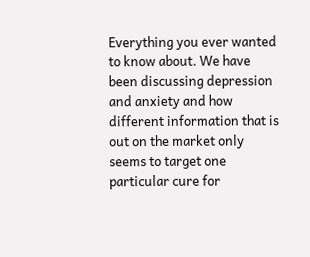Everything you ever wanted to know about. We have been discussing depression and anxiety and how different information that is out on the market only seems to target one particular cure for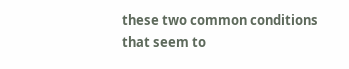these two common conditions that seem to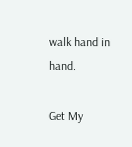walk hand in hand.

Get My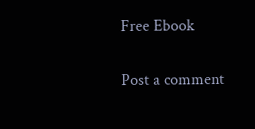Free Ebook

Post a comment